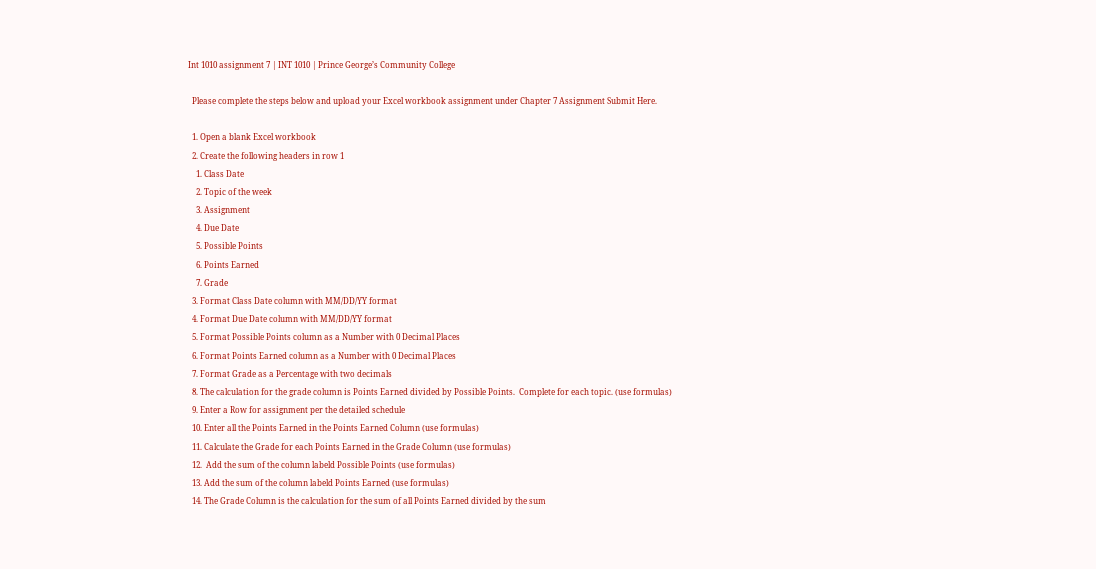Int 1010 assignment 7 | INT 1010 | Prince George’s Community College

  Please complete the steps below and upload your Excel workbook assignment under Chapter 7 Assignment Submit Here.

  1. Open a blank Excel workbook
  2. Create the following headers in row 1
    1. Class Date
    2. Topic of the week
    3. Assignment
    4. Due Date
    5. Possible Points
    6. Points Earned
    7. Grade
  3. Format Class Date column with MM/DD/YY format
  4. Format Due Date column with MM/DD/YY format
  5. Format Possible Points column as a Number with 0 Decimal Places
  6. Format Points Earned column as a Number with 0 Decimal Places
  7. Format Grade as a Percentage with two decimals
  8. The calculation for the grade column is Points Earned divided by Possible Points.  Complete for each topic. (use formulas)
  9. Enter a Row for assignment per the detailed schedule
  10. Enter all the Points Earned in the Points Earned Column (use formulas)
  11. Calculate the Grade for each Points Earned in the Grade Column (use formulas)
  12.  Add the sum of the column labeld Possible Points (use formulas)
  13. Add the sum of the column labeld Points Earned (use formulas)
  14. The Grade Column is the calculation for the sum of all Points Earned divided by the sum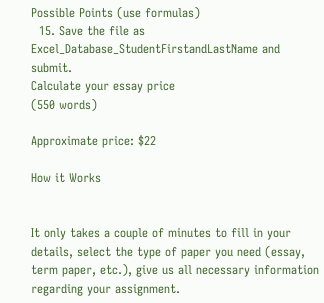Possible Points (use formulas)
  15. Save the file as Excel_Database_StudentFirstandLastName and submit.
Calculate your essay price
(550 words)

Approximate price: $22

How it Works


It only takes a couple of minutes to fill in your details, select the type of paper you need (essay, term paper, etc.), give us all necessary information regarding your assignment.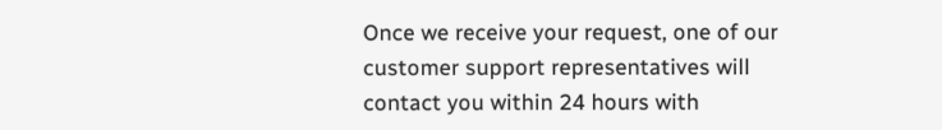Once we receive your request, one of our customer support representatives will contact you within 24 hours with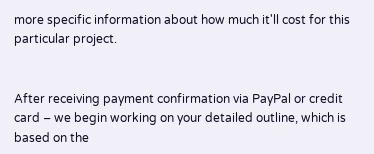more specific information about how much it'll cost for this particular project.


After receiving payment confirmation via PayPal or credit card – we begin working on your detailed outline, which is based on the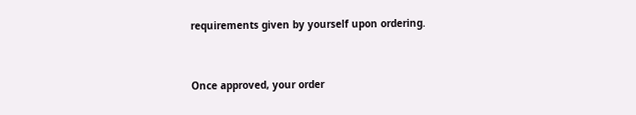requirements given by yourself upon ordering.


Once approved, your order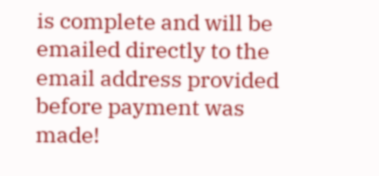is complete and will be emailed directly to the email address provided before payment was made!